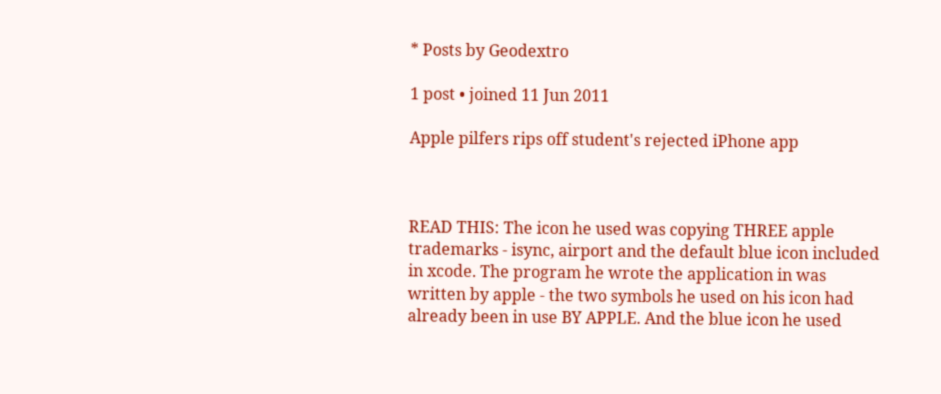* Posts by Geodextro

1 post • joined 11 Jun 2011

Apple pilfers rips off student's rejected iPhone app



READ THIS: The icon he used was copying THREE apple trademarks - isync, airport and the default blue icon included in xcode. The program he wrote the application in was written by apple - the two symbols he used on his icon had already been in use BY APPLE. And the blue icon he used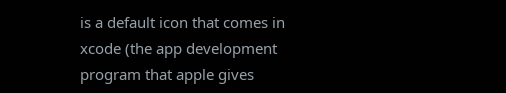is a default icon that comes in xcode (the app development program that apple gives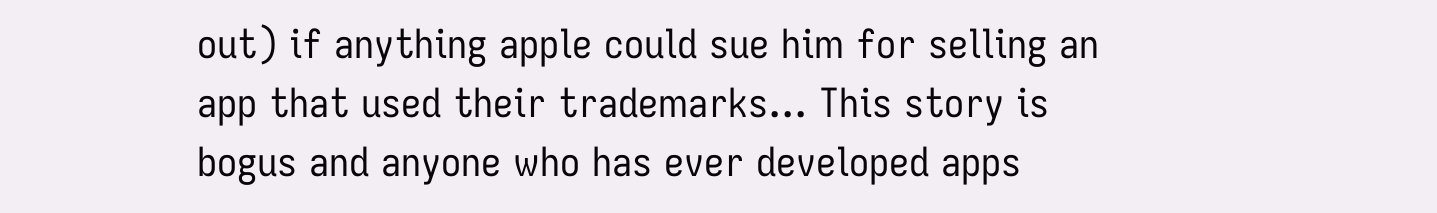out) if anything apple could sue him for selling an app that used their trademarks... This story is bogus and anyone who has ever developed apps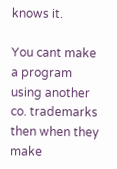knows it.

You cant make a program using another co. trademarks then when they make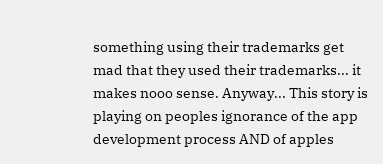something using their trademarks get mad that they used their trademarks... it makes nooo sense. Anyway... This story is playing on peoples ignorance of the app development process AND of apples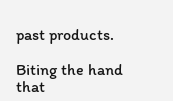past products.

Biting the hand that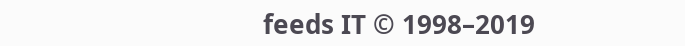feeds IT © 1998–2019